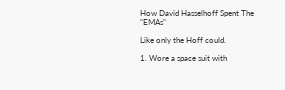How David Hasselhoff Spent The "EMAs"

Like only the Hoff could.

1. Wore a space suit with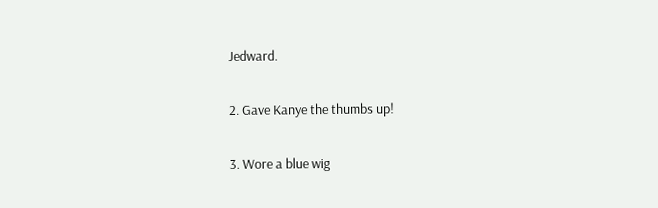Jedward.

2. Gave Kanye the thumbs up!

3. Wore a blue wig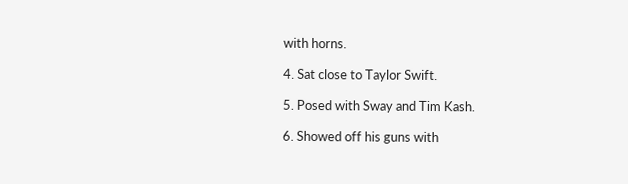with horns.

4. Sat close to Taylor Swift.

5. Posed with Sway and Tim Kash.

6. Showed off his guns with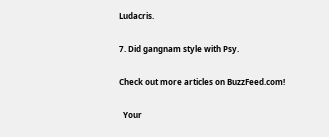Ludacris.

7. Did gangnam style with Psy.

Check out more articles on BuzzFeed.com!

  Your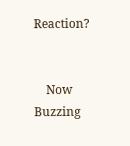Reaction?


    Now Buzzing